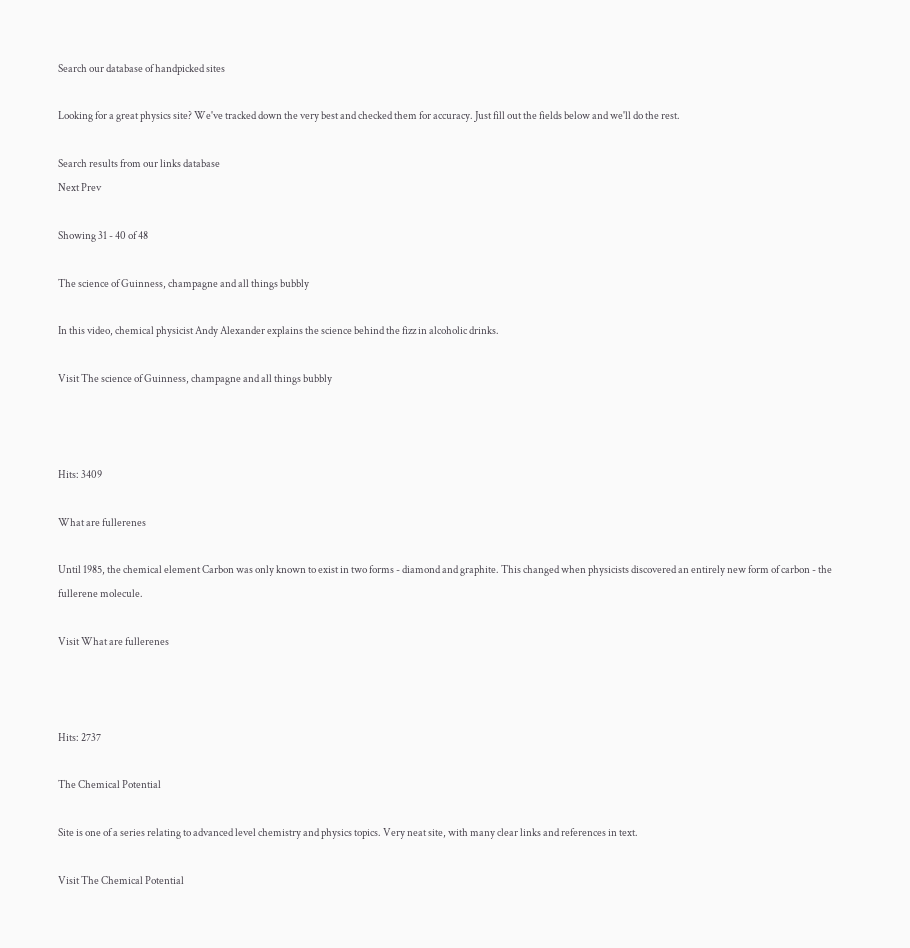Search our database of handpicked sites

Looking for a great physics site? We've tracked down the very best and checked them for accuracy. Just fill out the fields below and we'll do the rest.

Search results from our links database
Next Prev

Showing 31 - 40 of 48

The science of Guinness, champagne and all things bubbly

In this video, chemical physicist Andy Alexander explains the science behind the fizz in alcoholic drinks.

Visit The science of Guinness, champagne and all things bubbly



Hits: 3409

What are fullerenes

Until 1985, the chemical element Carbon was only known to exist in two forms - diamond and graphite. This changed when physicists discovered an entirely new form of carbon - the fullerene molecule.

Visit What are fullerenes



Hits: 2737

The Chemical Potential

Site is one of a series relating to advanced level chemistry and physics topics. Very neat site, with many clear links and references in text.

Visit The Chemical Potential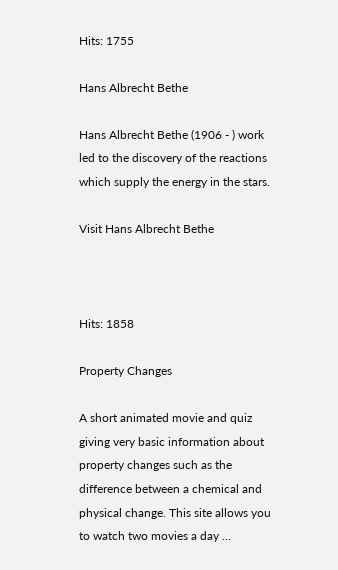Hits: 1755

Hans Albrecht Bethe

Hans Albrecht Bethe (1906 - ) work led to the discovery of the reactions which supply the energy in the stars.

Visit Hans Albrecht Bethe



Hits: 1858

Property Changes

A short animated movie and quiz giving very basic information about property changes such as the difference between a chemical and physical change. This site allows you to watch two movies a day ...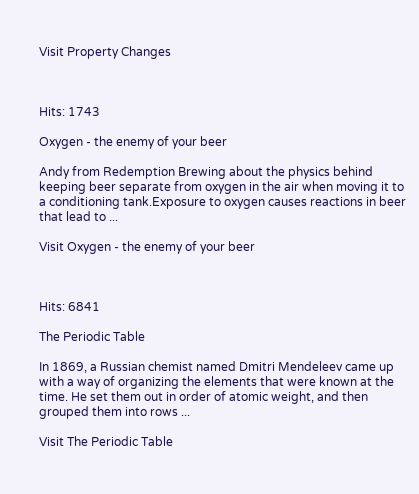Visit Property Changes



Hits: 1743

Oxygen - the enemy of your beer

Andy from Redemption Brewing about the physics behind keeping beer separate from oxygen in the air when moving it to a conditioning tank.Exposure to oxygen causes reactions in beer that lead to ...

Visit Oxygen - the enemy of your beer



Hits: 6841

The Periodic Table

In 1869, a Russian chemist named Dmitri Mendeleev came up with a way of organizing the elements that were known at the time. He set them out in order of atomic weight, and then grouped them into rows ...

Visit The Periodic Table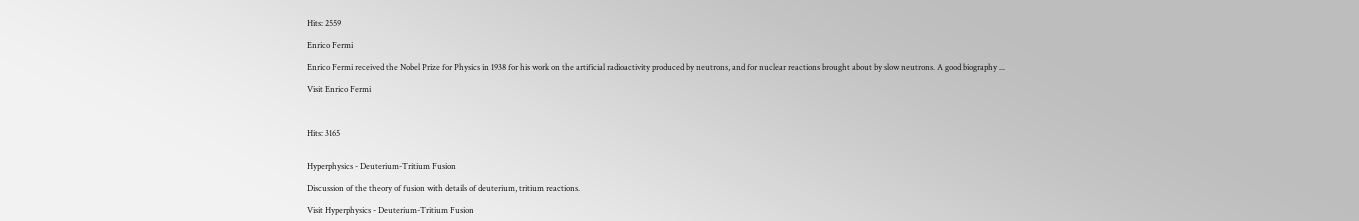Hits: 2559

Enrico Fermi

Enrico Fermi received the Nobel Prize for Physics in 1938 for his work on the artificial radioactivity produced by neutrons, and for nuclear reactions brought about by slow neutrons. A good biography ...

Visit Enrico Fermi



Hits: 3165


Hyperphysics - Deuterium-Tritium Fusion

Discussion of the theory of fusion with details of deuterium, tritium reactions.

Visit Hyperphysics - Deuterium-Tritium Fusion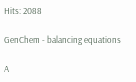Hits: 2088

GenChem - balancing equations

A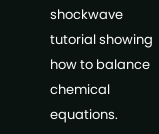shockwave tutorial showing how to balance chemical equations.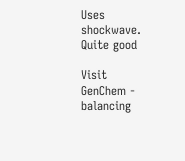Uses shockwave. Quite good

Visit GenChem - balancing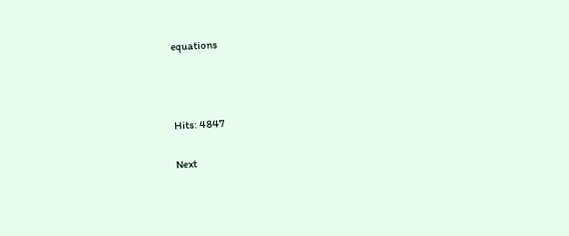equations



Hits: 4847

Next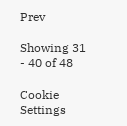Prev

Showing 31 - 40 of 48

Cookie Settings